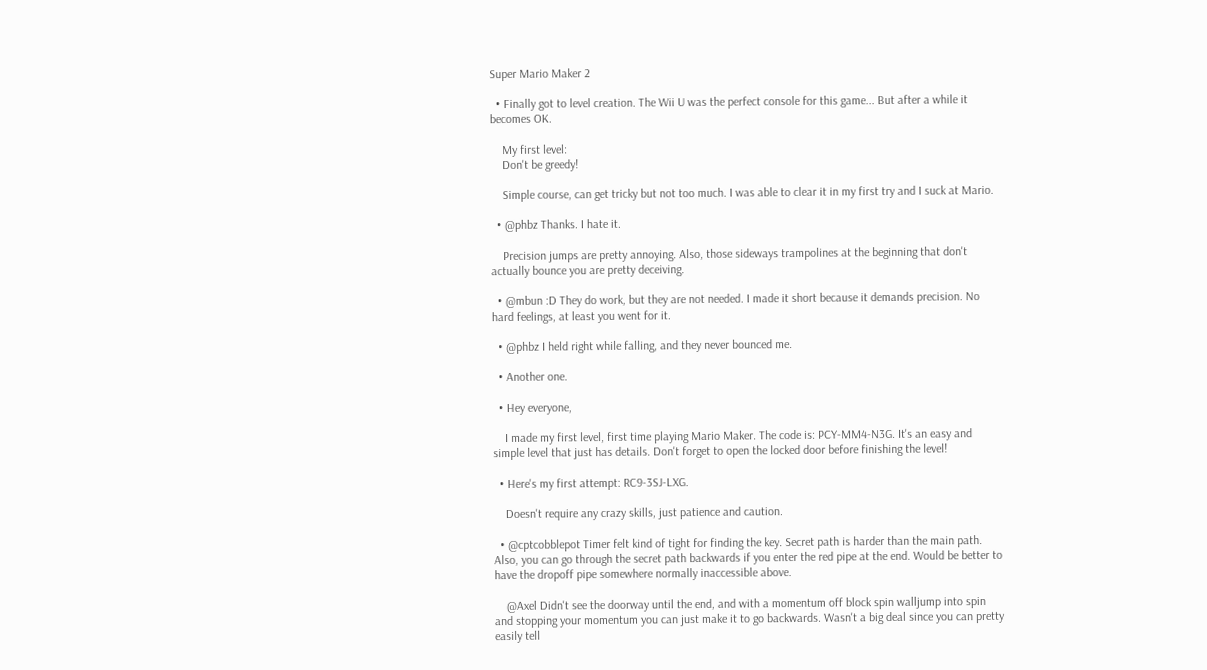Super Mario Maker 2

  • Finally got to level creation. The Wii U was the perfect console for this game... But after a while it becomes OK.

    My first level:
    Don't be greedy!

    Simple course, can get tricky but not too much. I was able to clear it in my first try and I suck at Mario.

  • @phbz Thanks. I hate it.

    Precision jumps are pretty annoying. Also, those sideways trampolines at the beginning that don't actually bounce you are pretty deceiving.

  • @mbun :D They do work, but they are not needed. I made it short because it demands precision. No hard feelings, at least you went for it.

  • @phbz I held right while falling, and they never bounced me.

  • Another one.

  • Hey everyone,

    I made my first level, first time playing Mario Maker. The code is: PCY-MM4-N3G. It's an easy and simple level that just has details. Don't forget to open the locked door before finishing the level!

  • Here's my first attempt: RC9-3SJ-LXG.

    Doesn't require any crazy skills, just patience and caution.

  • @cptcobblepot Timer felt kind of tight for finding the key. Secret path is harder than the main path. Also, you can go through the secret path backwards if you enter the red pipe at the end. Would be better to have the dropoff pipe somewhere normally inaccessible above.

    @Axel Didn't see the doorway until the end, and with a momentum off block spin walljump into spin and stopping your momentum you can just make it to go backwards. Wasn't a big deal since you can pretty easily tell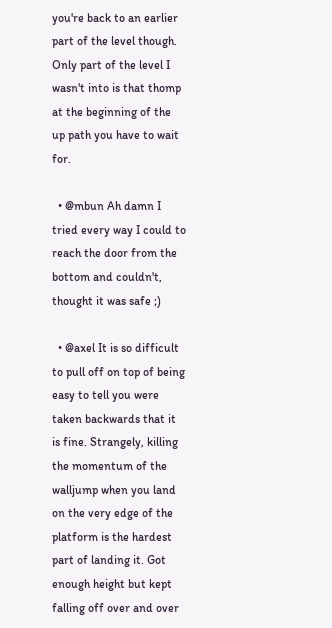you're back to an earlier part of the level though. Only part of the level I wasn't into is that thomp at the beginning of the up path you have to wait for.

  • @mbun Ah damn I tried every way I could to reach the door from the bottom and couldn't, thought it was safe ;)

  • @axel It is so difficult to pull off on top of being easy to tell you were taken backwards that it is fine. Strangely, killing the momentum of the walljump when you land on the very edge of the platform is the hardest part of landing it. Got enough height but kept falling off over and over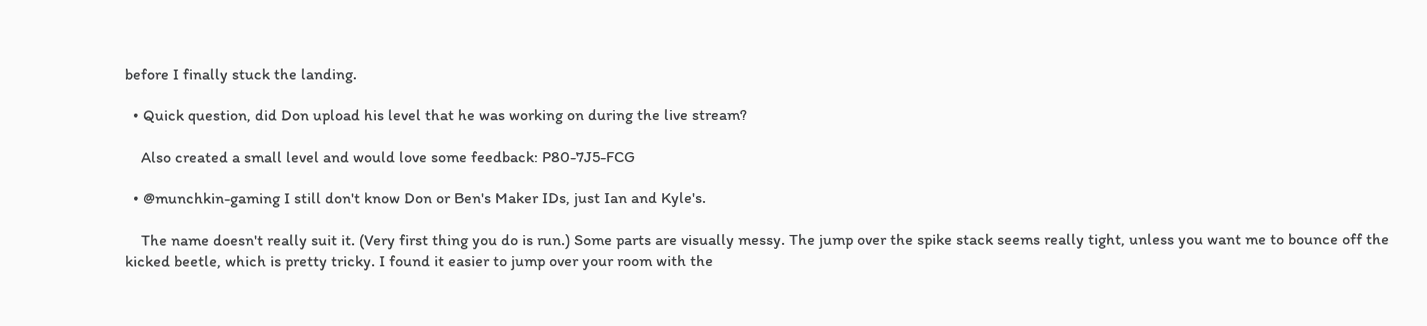before I finally stuck the landing.

  • Quick question, did Don upload his level that he was working on during the live stream?

    Also created a small level and would love some feedback: P80-7J5-FCG

  • @munchkin-gaming I still don't know Don or Ben's Maker IDs, just Ian and Kyle's.

    The name doesn't really suit it. (Very first thing you do is run.) Some parts are visually messy. The jump over the spike stack seems really tight, unless you want me to bounce off the kicked beetle, which is pretty tricky. I found it easier to jump over your room with the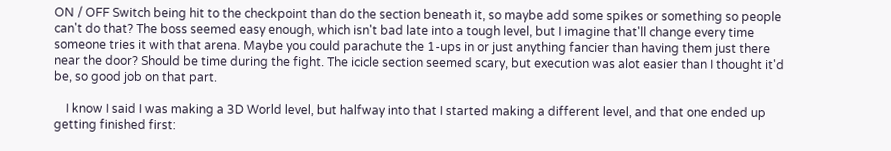ON / OFF Switch being hit to the checkpoint than do the section beneath it, so maybe add some spikes or something so people can't do that? The boss seemed easy enough, which isn't bad late into a tough level, but I imagine that'll change every time someone tries it with that arena. Maybe you could parachute the 1-ups in or just anything fancier than having them just there near the door? Should be time during the fight. The icicle section seemed scary, but execution was alot easier than I thought it'd be, so good job on that part.

    I know I said I was making a 3D World level, but halfway into that I started making a different level, and that one ended up getting finished first: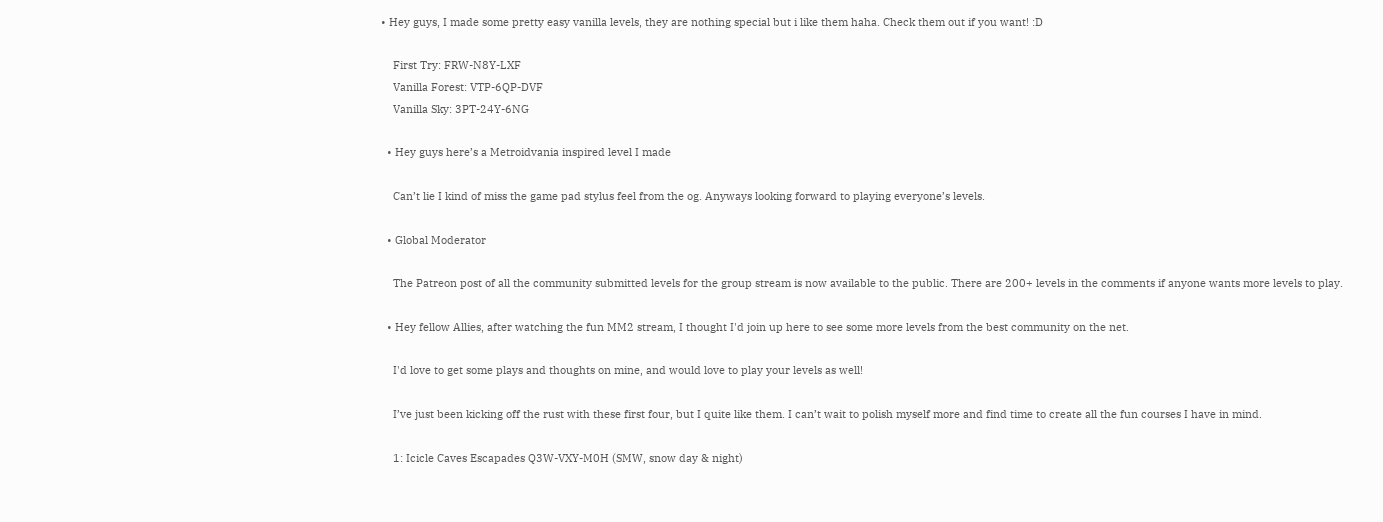• Hey guys, I made some pretty easy vanilla levels, they are nothing special but i like them haha. Check them out if you want! :D

    First Try: FRW-N8Y-LXF
    Vanilla Forest: VTP-6QP-DVF
    Vanilla Sky: 3PT-24Y-6NG

  • Hey guys here’s a Metroidvania inspired level I made

    Can’t lie I kind of miss the game pad stylus feel from the og. Anyways looking forward to playing everyone’s levels.

  • Global Moderator

    The Patreon post of all the community submitted levels for the group stream is now available to the public. There are 200+ levels in the comments if anyone wants more levels to play.

  • Hey fellow Allies, after watching the fun MM2 stream, I thought I'd join up here to see some more levels from the best community on the net.

    I'd love to get some plays and thoughts on mine, and would love to play your levels as well!

    I’ve just been kicking off the rust with these first four, but I quite like them. I can’t wait to polish myself more and find time to create all the fun courses I have in mind.

    1: Icicle Caves Escapades Q3W-VXY-M0H (SMW, snow day & night)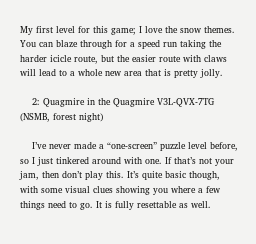My first level for this game; I love the snow themes. You can blaze through for a speed run taking the harder icicle route, but the easier route with claws will lead to a whole new area that is pretty jolly.

    2: Quagmire in the Quagmire V3L-QVX-7TG (NSMB, forest night)

    I’ve never made a “one-screen” puzzle level before, so I just tinkered around with one. If that’s not your jam, then don’t play this. It’s quite basic though, with some visual clues showing you where a few things need to go. It is fully resettable as well.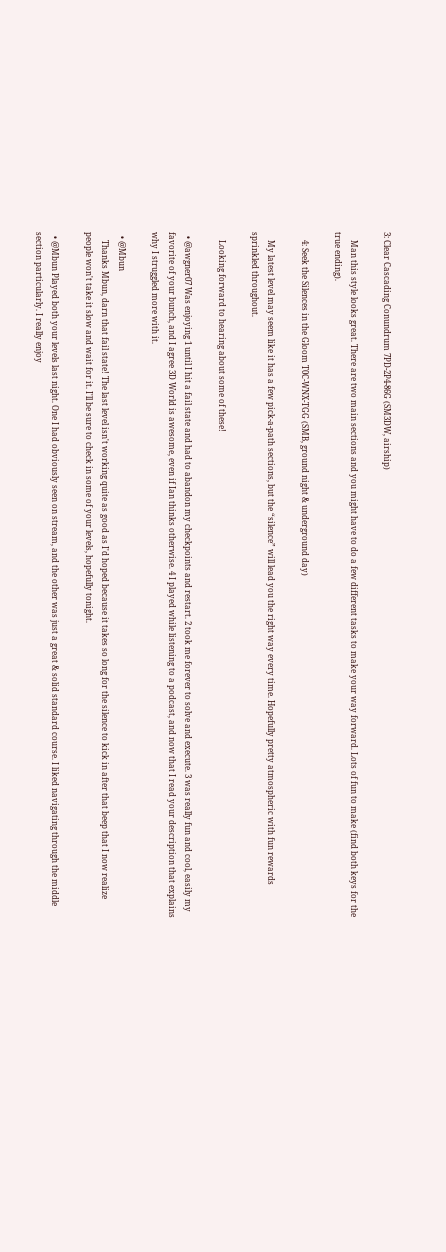3: Clear Cascading Conundrum 7PD-2P4-86G (SM3DW, airship)

    Man this style looks great. There are two main sections and you might have to do a few different tasks to make your way forward. Lots of fun to make (find both keys for the true ending).

    4: Seek the Silences in the Gloom T0C-WNX-TGG (SMB, ground night & underground day)

    My latest level may seem like it has a few pick-a-path sections, but the “silence” will lead you the right way every time. Hopefully pretty atmospheric with fun rewards sprinkled throughout.

    Looking forward to hearing about some of these!

  • @awgner07 Was enjoying 1 until I hit a fail state and had to abandon my checkpoints and restart. 2 took me forever to solve and execute. 3 was really fun and cool, easily my favorite of your bunch, and I agree 3D World is awesome, even if Ian thinks otherwise. 4 I played while listening to a podcast, and now that I read your description that explains why I struggled more with it.

  • @Mbun
    Thanks Mbun, darn that fail state! The last level isn't working quite as good as I'd hoped because it takes so long for the silence to kick in after that beep that I now realize people won't take it slow and wait for it. I'll be sure to check in some of your levels, hopefully tonight.

  • @Mbun Played both your levels last night. One I had obviously seen on stream, and the other was just a great & solid standard course. I liked navigating through the middle section particularly. I really enjoy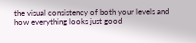the visual consistency of both your levels and how everything looks just good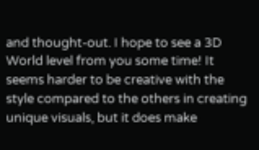and thought-out. I hope to see a 3D World level from you some time! It seems harder to be creative with the style compared to the others in creating unique visuals, but it does make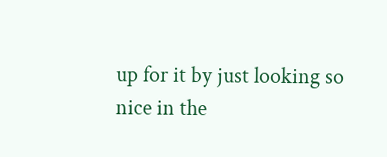up for it by just looking so nice in the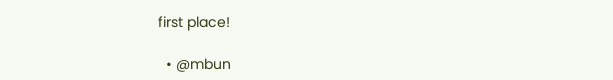first place!

  • @mbun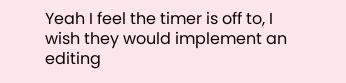Yeah I feel the timer is off to, I wish they would implement an editing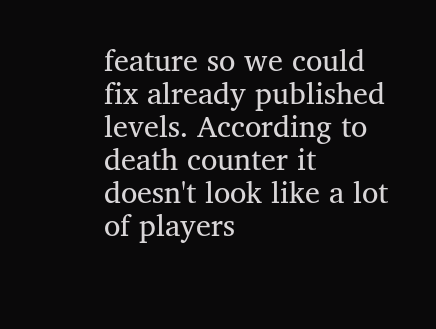feature so we could fix already published levels. According to death counter it doesn't look like a lot of players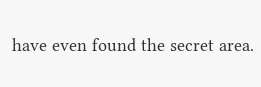have even found the secret area.